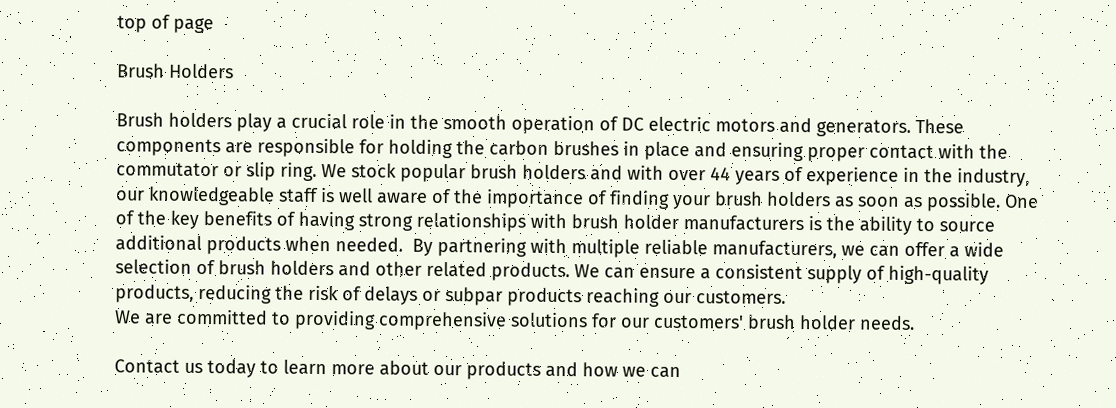top of page

Brush Holders

Brush holders play a crucial role in the smooth operation of DC electric motors and generators. These components are responsible for holding the carbon brushes in place and ensuring proper contact with the commutator or slip ring. We stock popular brush holders and with over 44 years of experience in the industry, our knowledgeable staff is well aware of the importance of finding your brush holders as soon as possible. One of the key benefits of having strong relationships with brush holder manufacturers is the ability to source additional products when needed.  By partnering with multiple reliable manufacturers, we can offer a wide selection of brush holders and other related products. We can ensure a consistent supply of high-quality products, reducing the risk of delays or subpar products reaching our customers.
We are committed to providing comprehensive solutions for our customers' brush holder needs.

Contact us today to learn more about our products and how we can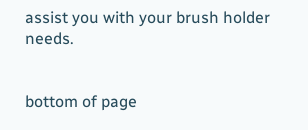assist you with your brush holder needs.


bottom of page